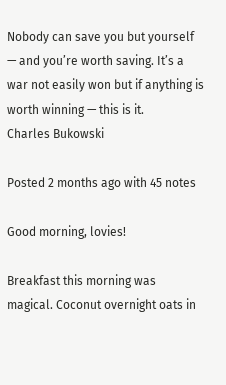Nobody can save you but yourself — and you’re worth saving. It’s a war not easily won but if anything is worth winning — this is it.
Charles Bukowski

Posted 2 months ago with 45 notes

Good morning, lovies!

Breakfast this morning was magical. Coconut overnight oats in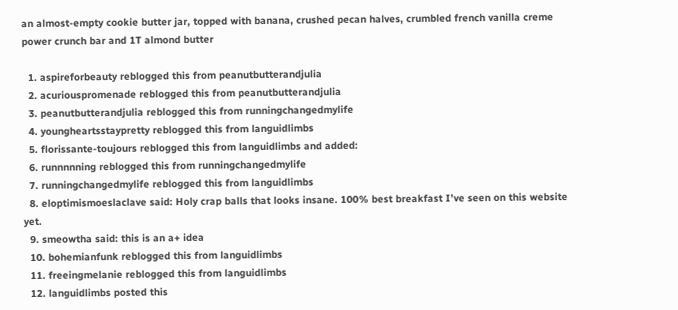an almost-empty cookie butter jar, topped with banana, crushed pecan halves, crumbled french vanilla creme power crunch bar and 1T almond butter

  1. aspireforbeauty reblogged this from peanutbutterandjulia
  2. acuriouspromenade reblogged this from peanutbutterandjulia
  3. peanutbutterandjulia reblogged this from runningchangedmylife
  4. youngheartsstaypretty reblogged this from languidlimbs
  5. florissante-toujours reblogged this from languidlimbs and added:
  6. runnnnning reblogged this from runningchangedmylife
  7. runningchangedmylife reblogged this from languidlimbs
  8. eloptimismoeslaclave said: Holy crap balls that looks insane. 100% best breakfast I’ve seen on this website yet.
  9. smeowtha said: this is an a+ idea
  10. bohemianfunk reblogged this from languidlimbs
  11. freeingmelanie reblogged this from languidlimbs
  12. languidlimbs posted this